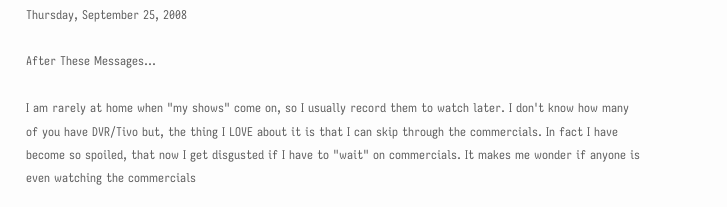Thursday, September 25, 2008

After These Messages...

I am rarely at home when "my shows" come on, so I usually record them to watch later. I don't know how many of you have DVR/Tivo but, the thing I LOVE about it is that I can skip through the commercials. In fact I have become so spoiled, that now I get disgusted if I have to "wait" on commercials. It makes me wonder if anyone is even watching the commercials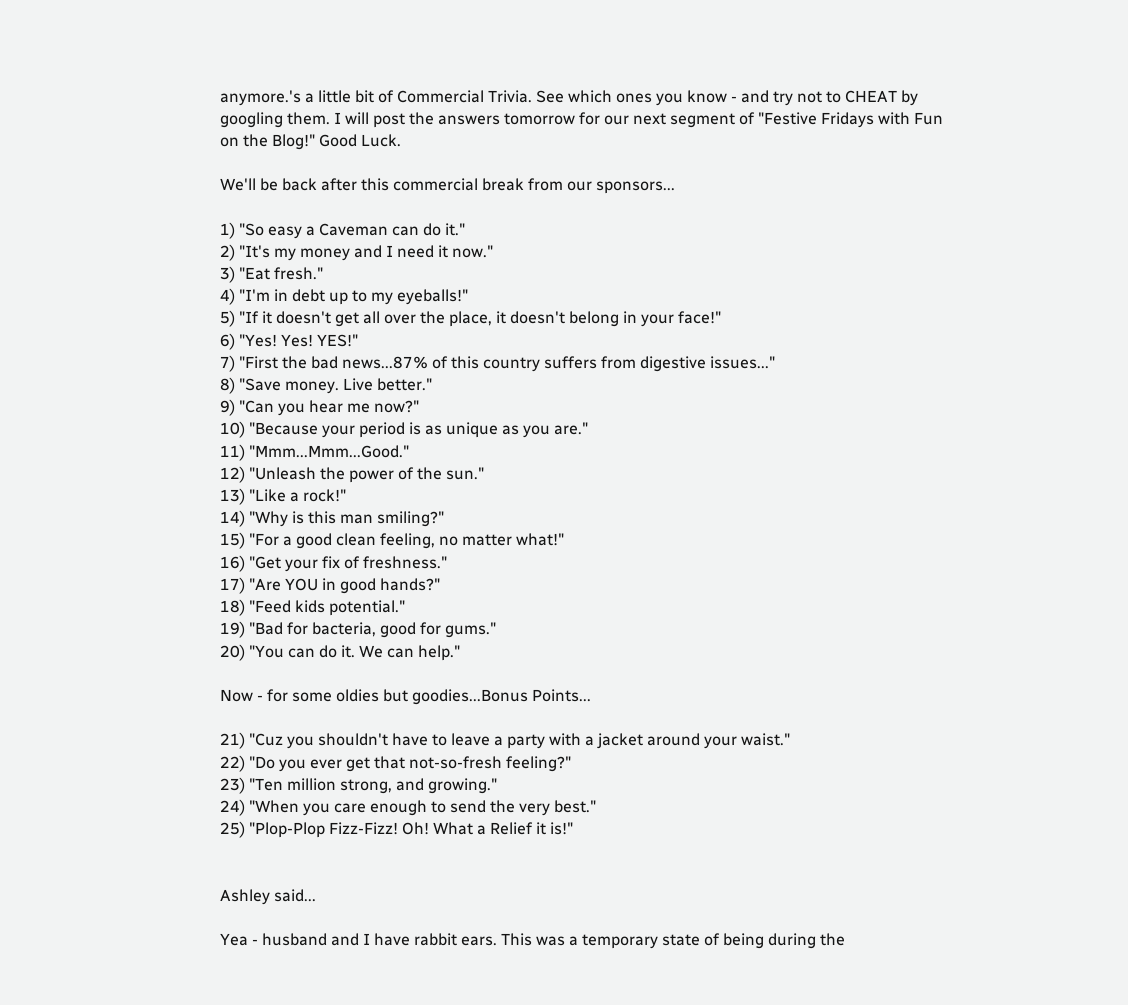anymore.'s a little bit of Commercial Trivia. See which ones you know - and try not to CHEAT by googling them. I will post the answers tomorrow for our next segment of "Festive Fridays with Fun on the Blog!" Good Luck.

We'll be back after this commercial break from our sponsors...

1) "So easy a Caveman can do it."
2) "It's my money and I need it now."
3) "Eat fresh."
4) "I'm in debt up to my eyeballs!"
5) "If it doesn't get all over the place, it doesn't belong in your face!"
6) "Yes! Yes! YES!"
7) "First the bad news...87% of this country suffers from digestive issues..."
8) "Save money. Live better."
9) "Can you hear me now?"
10) "Because your period is as unique as you are."
11) "Mmm...Mmm...Good."
12) "Unleash the power of the sun."
13) "Like a rock!"
14) "Why is this man smiling?"
15) "For a good clean feeling, no matter what!"
16) "Get your fix of freshness."
17) "Are YOU in good hands?"
18) "Feed kids potential."
19) "Bad for bacteria, good for gums."
20) "You can do it. We can help."

Now - for some oldies but goodies...Bonus Points...

21) "Cuz you shouldn't have to leave a party with a jacket around your waist."
22) "Do you ever get that not-so-fresh feeling?"
23) "Ten million strong, and growing."
24) "When you care enough to send the very best."
25) "Plop-Plop Fizz-Fizz! Oh! What a Relief it is!"


Ashley said...

Yea - husband and I have rabbit ears. This was a temporary state of being during the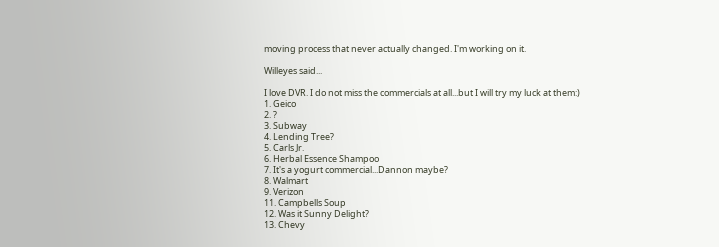moving process that never actually changed. I'm working on it.

Willeyes said...

I love DVR. I do not miss the commercials at all...but I will try my luck at them:)
1. Geico
2. ?
3. Subway
4. Lending Tree?
5. Carls Jr.
6. Herbal Essence Shampoo
7. It's a yogurt commercial...Dannon maybe?
8. Walmart
9. Verizon
11. Campbells Soup
12. Was it Sunny Delight?
13. Chevy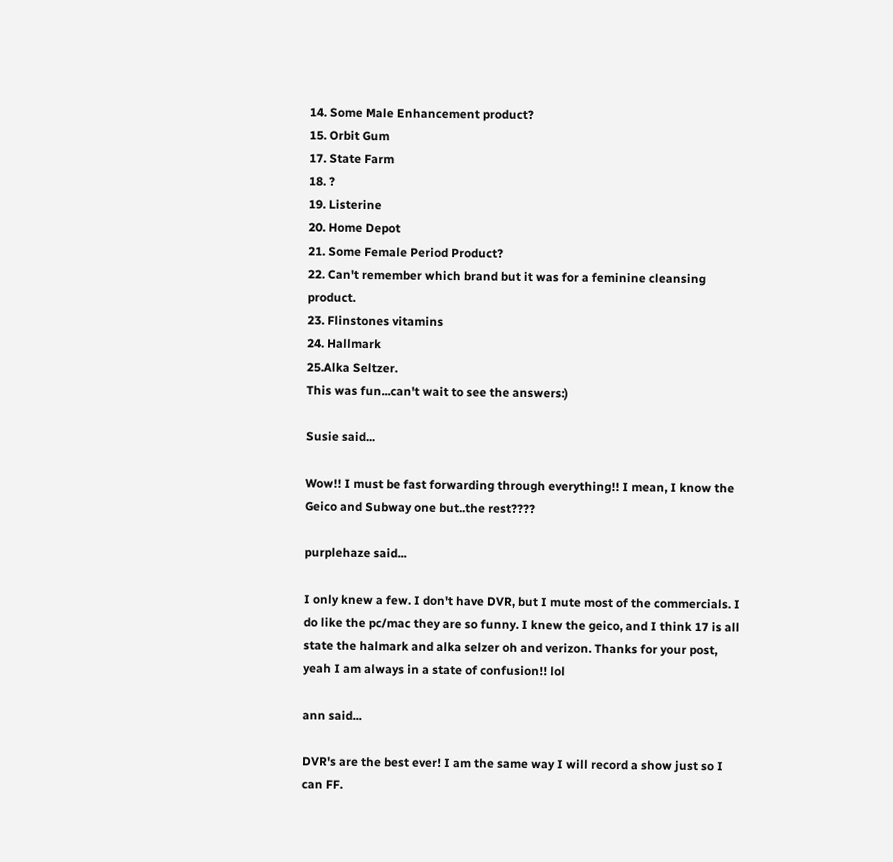14. Some Male Enhancement product?
15. Orbit Gum
17. State Farm
18. ?
19. Listerine
20. Home Depot
21. Some Female Period Product?
22. Can't remember which brand but it was for a feminine cleansing product.
23. Flinstones vitamins
24. Hallmark
25.Alka Seltzer.
This was fun...can't wait to see the answers:)

Susie said...

Wow!! I must be fast forwarding through everything!! I mean, I know the Geico and Subway one but..the rest????

purplehaze said...

I only knew a few. I don't have DVR, but I mute most of the commercials. I do like the pc/mac they are so funny. I knew the geico, and I think 17 is all state the halmark and alka selzer oh and verizon. Thanks for your post, yeah I am always in a state of confusion!! lol

ann said...

DVR's are the best ever! I am the same way I will record a show just so I can FF.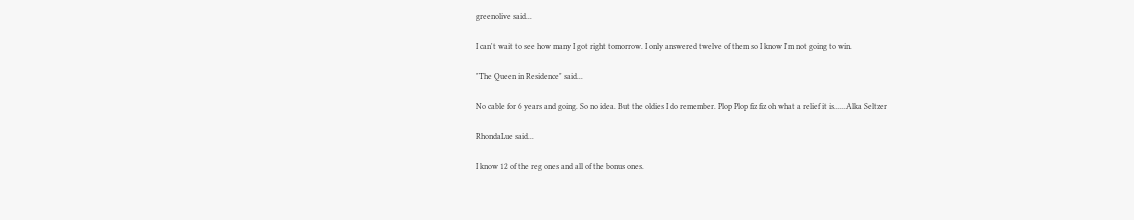greenolive said...

I can't wait to see how many I got right tomorrow. I only answered twelve of them so I know I'm not going to win.

"The Queen in Residence" said...

No cable for 6 years and going. So no idea. But the oldies I do remember. Plop Plop fiz fiz oh what a relief it is......Alka Seltzer

RhondaLue said...

I know 12 of the reg ones and all of the bonus ones.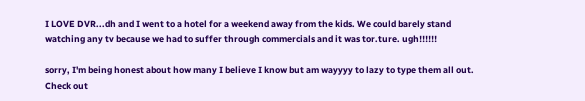I LOVE DVR...dh and I went to a hotel for a weekend away from the kids. We could barely stand watching any tv because we had to suffer through commercials and it was tor.ture. ugh!!!!!!

sorry, I'm being honest about how many I believe I know but am wayyyy to lazy to type them all out. Check out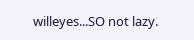willeyes...SO not lazy.